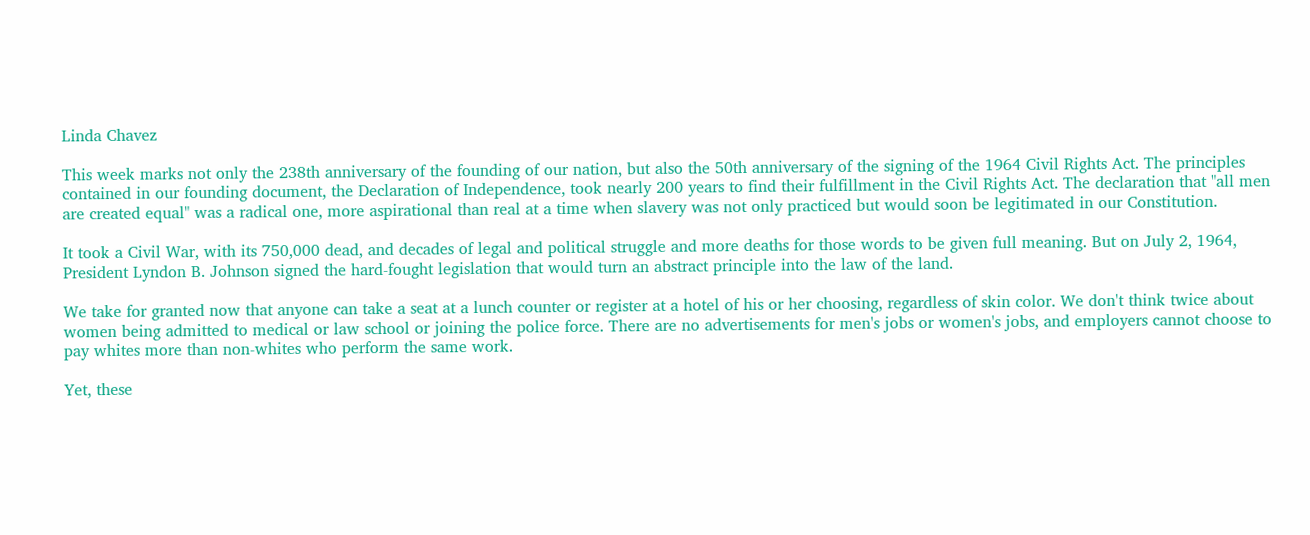Linda Chavez

This week marks not only the 238th anniversary of the founding of our nation, but also the 50th anniversary of the signing of the 1964 Civil Rights Act. The principles contained in our founding document, the Declaration of Independence, took nearly 200 years to find their fulfillment in the Civil Rights Act. The declaration that "all men are created equal" was a radical one, more aspirational than real at a time when slavery was not only practiced but would soon be legitimated in our Constitution.

It took a Civil War, with its 750,000 dead, and decades of legal and political struggle and more deaths for those words to be given full meaning. But on July 2, 1964, President Lyndon B. Johnson signed the hard-fought legislation that would turn an abstract principle into the law of the land.

We take for granted now that anyone can take a seat at a lunch counter or register at a hotel of his or her choosing, regardless of skin color. We don't think twice about women being admitted to medical or law school or joining the police force. There are no advertisements for men's jobs or women's jobs, and employers cannot choose to pay whites more than non-whites who perform the same work.

Yet, these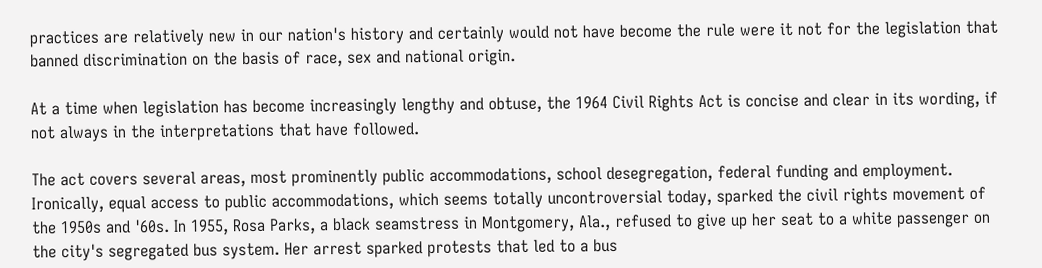practices are relatively new in our nation's history and certainly would not have become the rule were it not for the legislation that banned discrimination on the basis of race, sex and national origin.

At a time when legislation has become increasingly lengthy and obtuse, the 1964 Civil Rights Act is concise and clear in its wording, if not always in the interpretations that have followed.

The act covers several areas, most prominently public accommodations, school desegregation, federal funding and employment. Ironically, equal access to public accommodations, which seems totally uncontroversial today, sparked the civil rights movement of the 1950s and '60s. In 1955, Rosa Parks, a black seamstress in Montgomery, Ala., refused to give up her seat to a white passenger on the city's segregated bus system. Her arrest sparked protests that led to a bus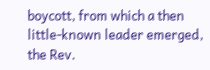boycott, from which a then little-known leader emerged, the Rev.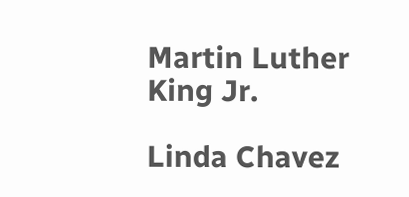Martin Luther King Jr.

Linda Chavez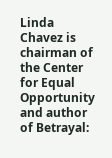Linda Chavez is chairman of the Center for Equal Opportunity and author of Betrayal: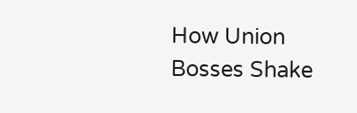How Union Bosses Shake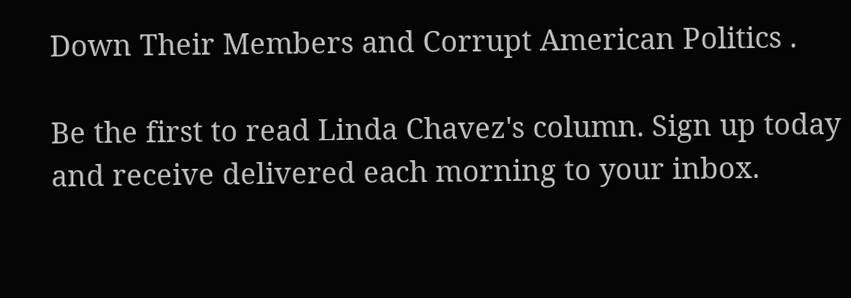Down Their Members and Corrupt American Politics .

Be the first to read Linda Chavez's column. Sign up today and receive delivered each morning to your inbox.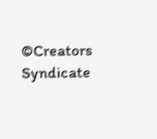©Creators Syndicate